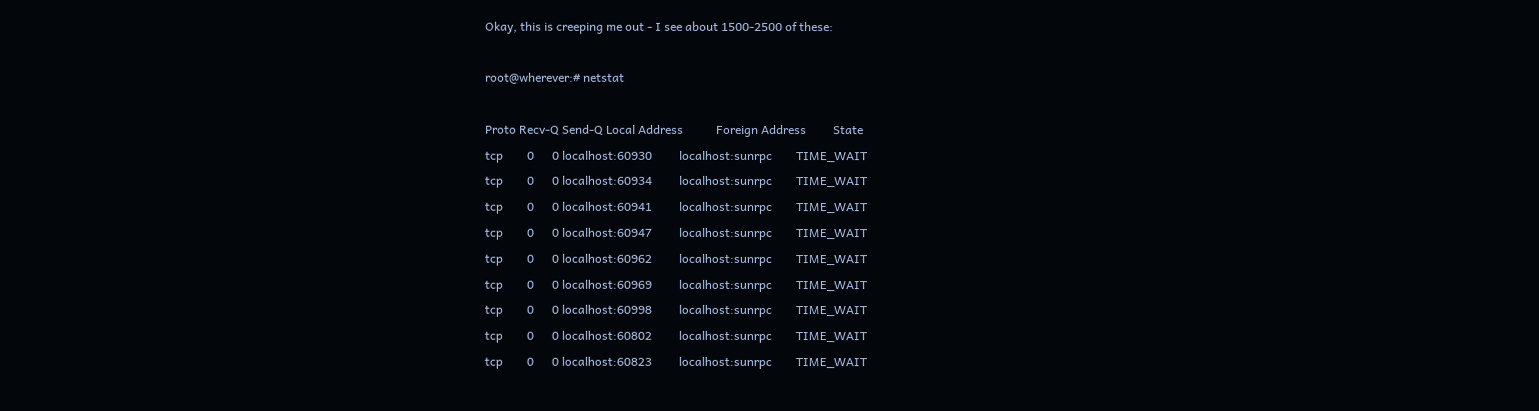Okay, this is creeping me out - I see about 1500-2500 of these:

root@wherever:# netstat

Proto Recv-Q Send-Q Local Address           Foreign Address         State
tcp        0      0 localhost:60930         localhost:sunrpc        TIME_WAIT
tcp        0      0 localhost:60934         localhost:sunrpc        TIME_WAIT
tcp        0      0 localhost:60941         localhost:sunrpc        TIME_WAIT
tcp        0      0 localhost:60947         localhost:sunrpc        TIME_WAIT
tcp        0      0 localhost:60962         localhost:sunrpc        TIME_WAIT
tcp        0      0 localhost:60969         localhost:sunrpc        TIME_WAIT
tcp        0      0 localhost:60998         localhost:sunrpc        TIME_WAIT
tcp        0      0 localhost:60802         localhost:sunrpc        TIME_WAIT
tcp        0      0 localhost:60823         localhost:sunrpc        TIME_WAIT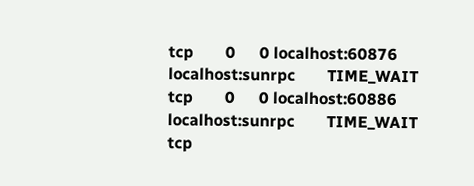tcp        0      0 localhost:60876         localhost:sunrpc        TIME_WAIT
tcp        0      0 localhost:60886         localhost:sunrpc        TIME_WAIT
tcp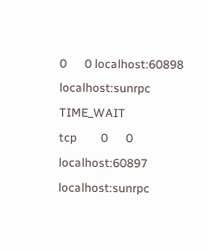0      0 localhost:60898         localhost:sunrpc        TIME_WAIT
tcp        0      0 localhost:60897         localhost:sunrpc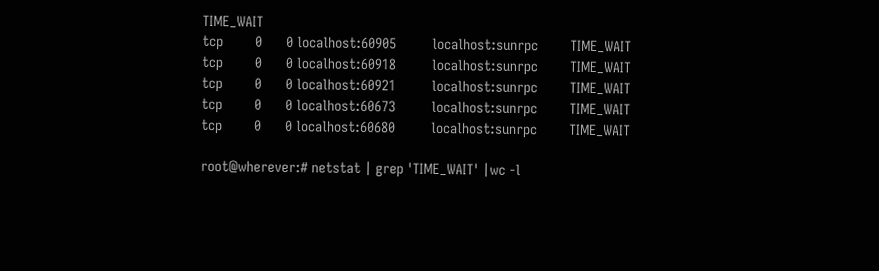TIME_WAIT
tcp        0      0 localhost:60905         localhost:sunrpc        TIME_WAIT
tcp        0      0 localhost:60918         localhost:sunrpc        TIME_WAIT
tcp        0      0 localhost:60921         localhost:sunrpc        TIME_WAIT
tcp        0      0 localhost:60673         localhost:sunrpc        TIME_WAIT
tcp        0      0 localhost:60680         localhost:sunrpc        TIME_WAIT

root@wherever:# netstat | grep 'TIME_WAIT' |wc -l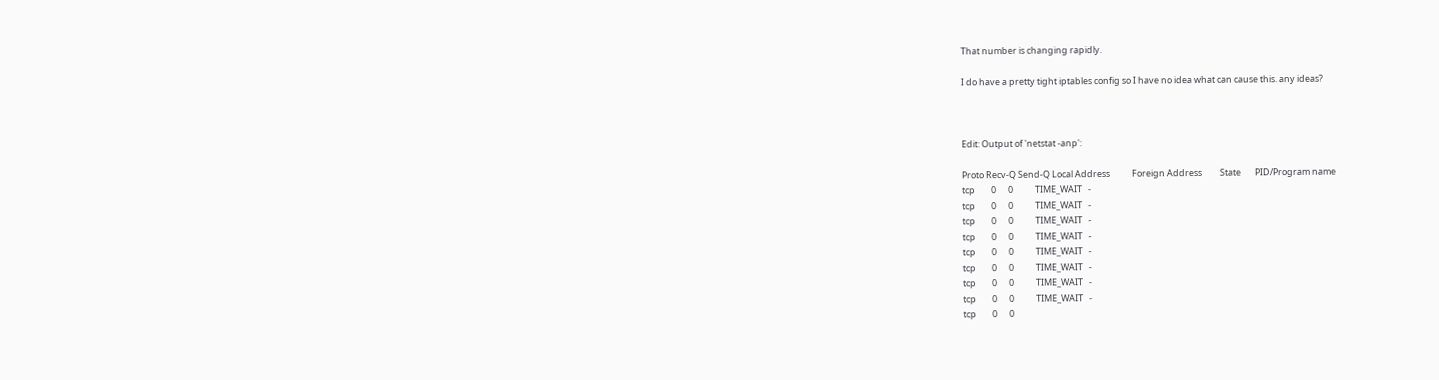That number is changing rapidly.

I do have a pretty tight iptables config so I have no idea what can cause this. any ideas?



Edit: Output of 'netstat -anp':

Proto Recv-Q Send-Q Local Address           Foreign Address         State       PID/Program name
tcp        0      0           TIME_WAIT   -
tcp        0      0           TIME_WAIT   -
tcp        0      0           TIME_WAIT   -
tcp        0      0           TIME_WAIT   -
tcp        0      0           TIME_WAIT   -
tcp        0      0           TIME_WAIT   -
tcp        0      0           TIME_WAIT   -
tcp        0      0           TIME_WAIT   -
tcp        0      0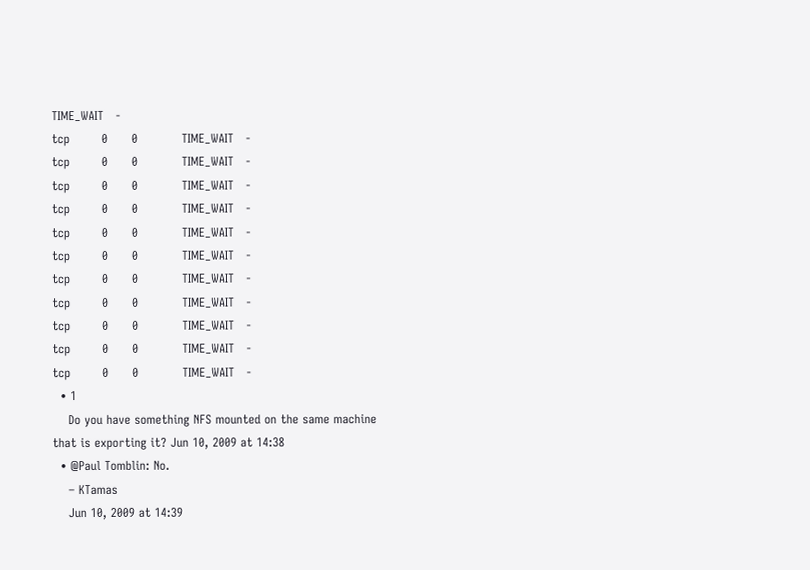TIME_WAIT   -
tcp        0      0           TIME_WAIT   -
tcp        0      0           TIME_WAIT   -
tcp        0      0           TIME_WAIT   -
tcp        0      0           TIME_WAIT   -
tcp        0      0           TIME_WAIT   -
tcp        0      0           TIME_WAIT   -
tcp        0      0           TIME_WAIT   -
tcp        0      0           TIME_WAIT   -
tcp        0      0           TIME_WAIT   -
tcp        0      0           TIME_WAIT   -
tcp        0      0           TIME_WAIT   -
  • 1
    Do you have something NFS mounted on the same machine that is exporting it? Jun 10, 2009 at 14:38
  • @Paul Tomblin: No.
    – KTamas
    Jun 10, 2009 at 14:39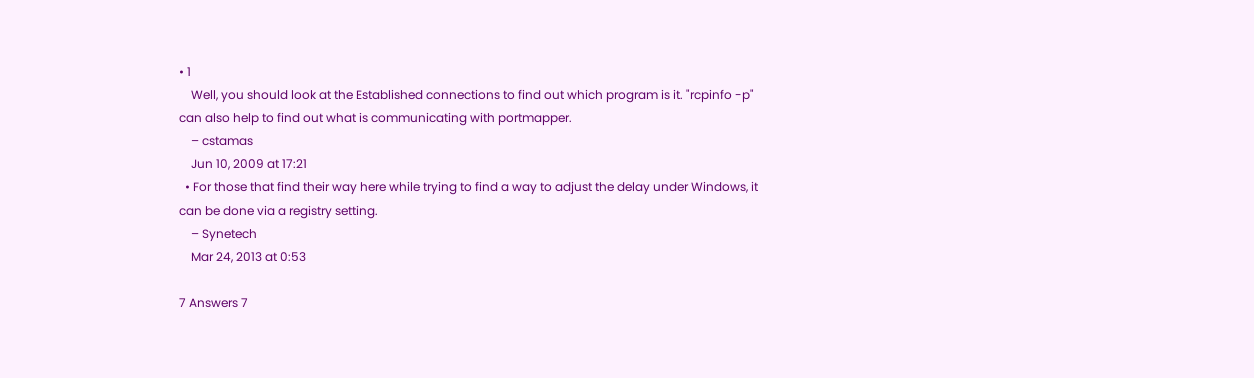• 1
    Well, you should look at the Established connections to find out which program is it. "rcpinfo -p" can also help to find out what is communicating with portmapper.
    – cstamas
    Jun 10, 2009 at 17:21
  • For those that find their way here while trying to find a way to adjust the delay under Windows, it can be done via a registry setting.
    – Synetech
    Mar 24, 2013 at 0:53

7 Answers 7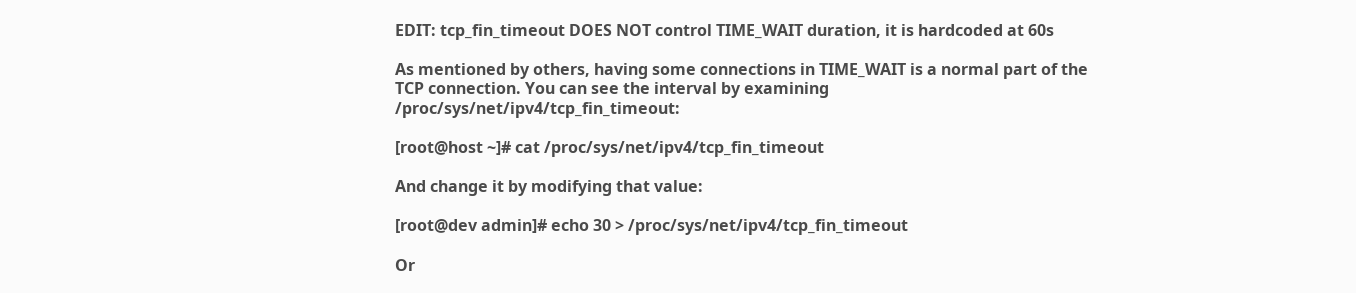EDIT: tcp_fin_timeout DOES NOT control TIME_WAIT duration, it is hardcoded at 60s

As mentioned by others, having some connections in TIME_WAIT is a normal part of the TCP connection. You can see the interval by examining /proc/sys/net/ipv4/tcp_fin_timeout:

[root@host ~]# cat /proc/sys/net/ipv4/tcp_fin_timeout

And change it by modifying that value:

[root@dev admin]# echo 30 > /proc/sys/net/ipv4/tcp_fin_timeout

Or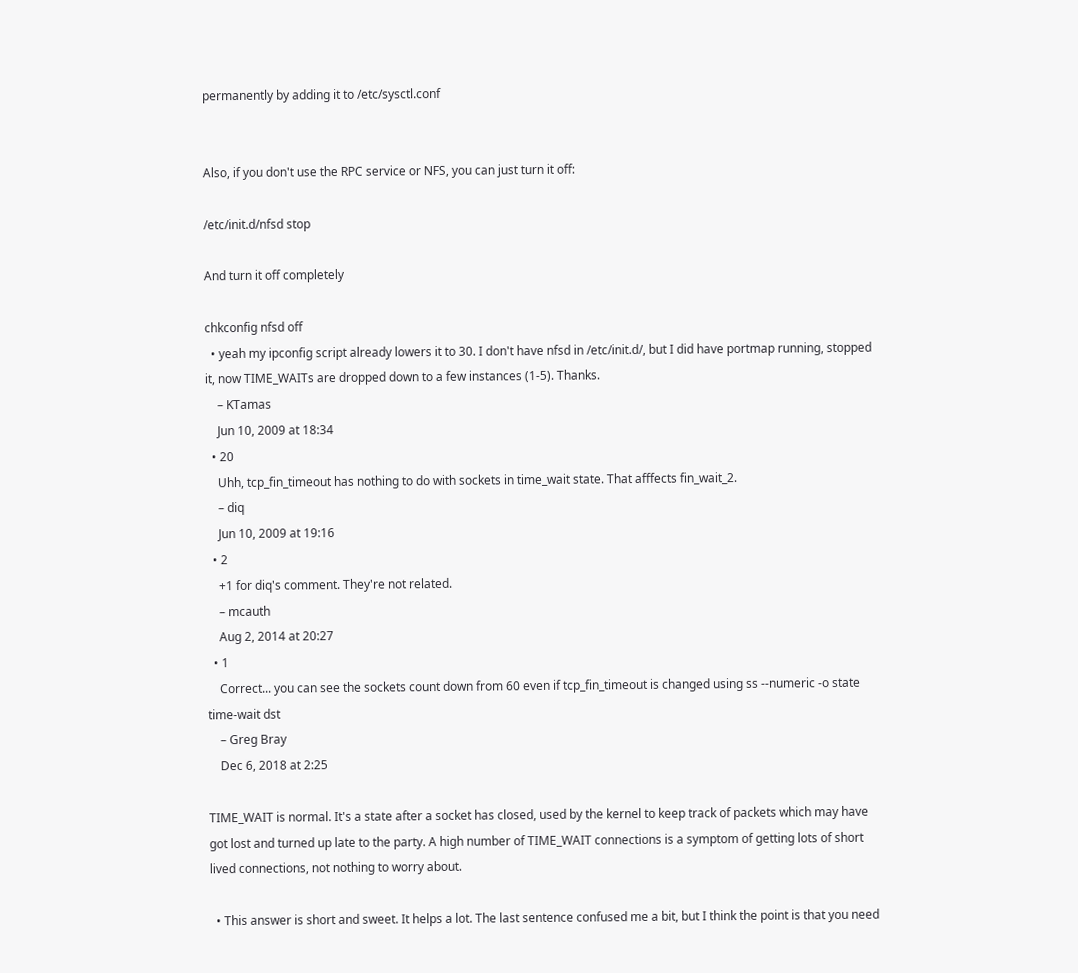permanently by adding it to /etc/sysctl.conf


Also, if you don't use the RPC service or NFS, you can just turn it off:

/etc/init.d/nfsd stop

And turn it off completely

chkconfig nfsd off
  • yeah my ipconfig script already lowers it to 30. I don't have nfsd in /etc/init.d/, but I did have portmap running, stopped it, now TIME_WAITs are dropped down to a few instances (1-5). Thanks.
    – KTamas
    Jun 10, 2009 at 18:34
  • 20
    Uhh, tcp_fin_timeout has nothing to do with sockets in time_wait state. That afffects fin_wait_2.
    – diq
    Jun 10, 2009 at 19:16
  • 2
    +1 for diq's comment. They're not related.
    – mcauth
    Aug 2, 2014 at 20:27
  • 1
    Correct... you can see the sockets count down from 60 even if tcp_fin_timeout is changed using ss --numeric -o state time-wait dst
    – Greg Bray
    Dec 6, 2018 at 2:25

TIME_WAIT is normal. It's a state after a socket has closed, used by the kernel to keep track of packets which may have got lost and turned up late to the party. A high number of TIME_WAIT connections is a symptom of getting lots of short lived connections, not nothing to worry about.

  • This answer is short and sweet. It helps a lot. The last sentence confused me a bit, but I think the point is that you need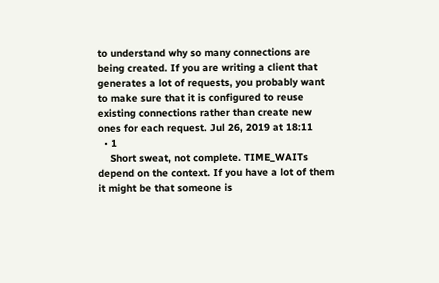to understand why so many connections are being created. If you are writing a client that generates a lot of requests, you probably want to make sure that it is configured to reuse existing connections rather than create new ones for each request. Jul 26, 2019 at 18:11
  • 1
    Short sweat, not complete. TIME_WAITs depend on the context. If you have a lot of them it might be that someone is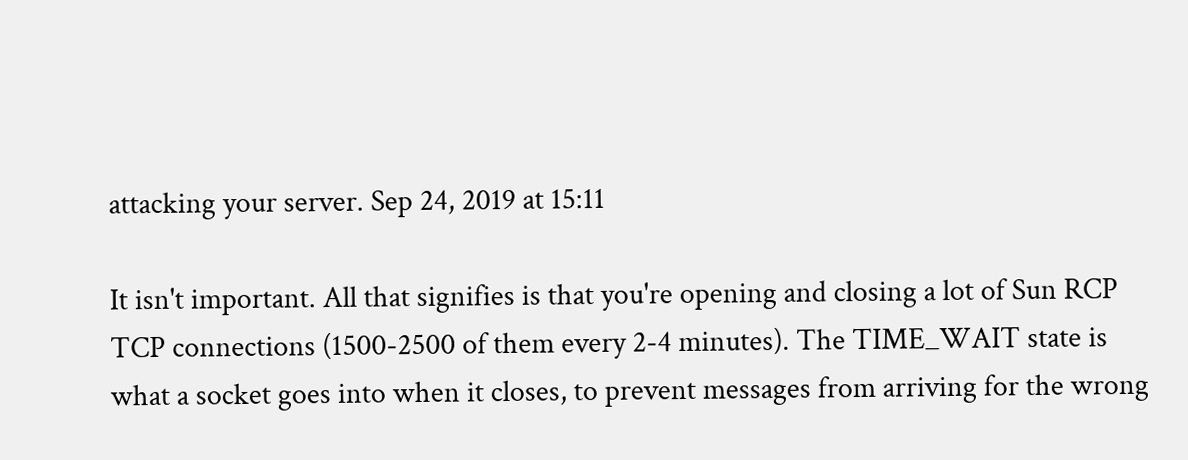attacking your server. Sep 24, 2019 at 15:11

It isn't important. All that signifies is that you're opening and closing a lot of Sun RCP TCP connections (1500-2500 of them every 2-4 minutes). The TIME_WAIT state is what a socket goes into when it closes, to prevent messages from arriving for the wrong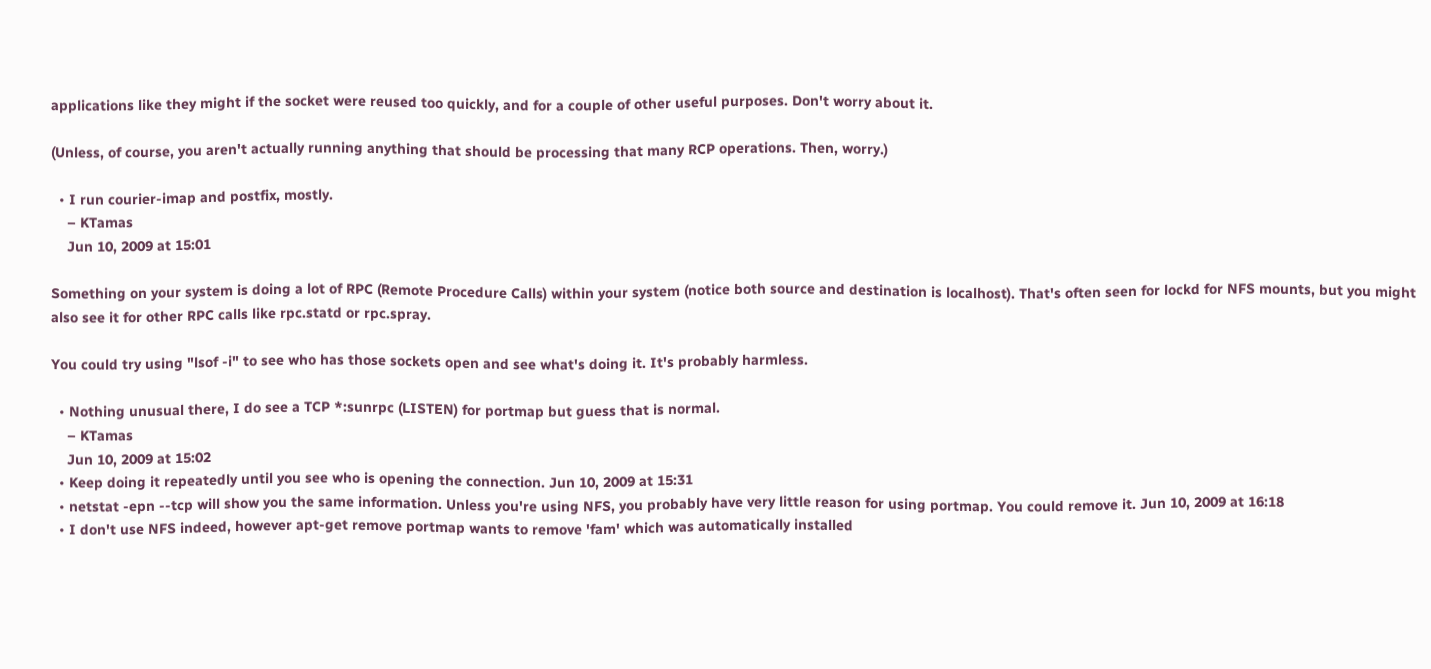applications like they might if the socket were reused too quickly, and for a couple of other useful purposes. Don't worry about it.

(Unless, of course, you aren't actually running anything that should be processing that many RCP operations. Then, worry.)

  • I run courier-imap and postfix, mostly.
    – KTamas
    Jun 10, 2009 at 15:01

Something on your system is doing a lot of RPC (Remote Procedure Calls) within your system (notice both source and destination is localhost). That's often seen for lockd for NFS mounts, but you might also see it for other RPC calls like rpc.statd or rpc.spray.

You could try using "lsof -i" to see who has those sockets open and see what's doing it. It's probably harmless.

  • Nothing unusual there, I do see a TCP *:sunrpc (LISTEN) for portmap but guess that is normal.
    – KTamas
    Jun 10, 2009 at 15:02
  • Keep doing it repeatedly until you see who is opening the connection. Jun 10, 2009 at 15:31
  • netstat -epn --tcp will show you the same information. Unless you're using NFS, you probably have very little reason for using portmap. You could remove it. Jun 10, 2009 at 16:18
  • I don't use NFS indeed, however apt-get remove portmap wants to remove 'fam' which was automatically installed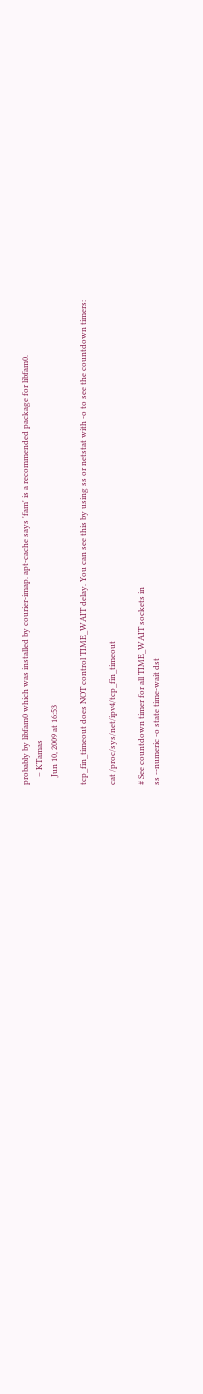probably by libfam0 which was installed by courier-imap. apt-cache says 'fam' is a recommended package for libfam0.
    – KTamas
    Jun 10, 2009 at 16:53

tcp_fin_timeout does NOT control TIME_WAIT delay. You can see this by using ss or netstat with -o to see the countdown timers:

cat /proc/sys/net/ipv4/tcp_fin_timeout

# See countdown timer for all TIME_WAIT sockets in
ss --numeric -o state time-wait dst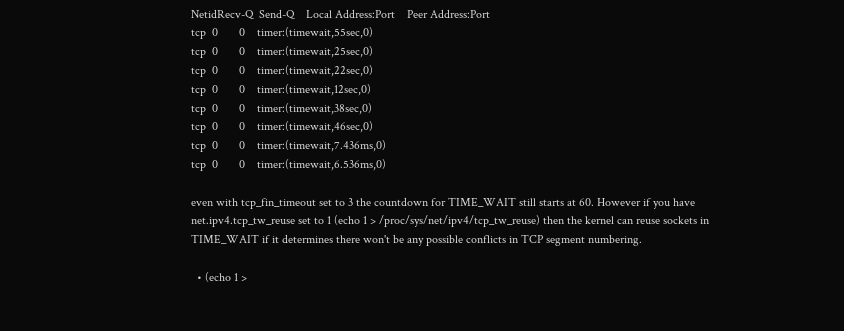NetidRecv-Q  Send-Q    Local Address:Port    Peer Address:Port
tcp  0       0    timer:(timewait,55sec,0)
tcp  0       0    timer:(timewait,25sec,0)
tcp  0       0    timer:(timewait,22sec,0)
tcp  0       0    timer:(timewait,12sec,0)
tcp  0       0    timer:(timewait,38sec,0)
tcp  0       0    timer:(timewait,46sec,0)
tcp  0       0    timer:(timewait,7.436ms,0)
tcp  0       0    timer:(timewait,6.536ms,0)

even with tcp_fin_timeout set to 3 the countdown for TIME_WAIT still starts at 60. However if you have net.ipv4.tcp_tw_reuse set to 1 (echo 1 > /proc/sys/net/ipv4/tcp_tw_reuse) then the kernel can reuse sockets in TIME_WAIT if it determines there won't be any possible conflicts in TCP segment numbering.

  • (echo 1 >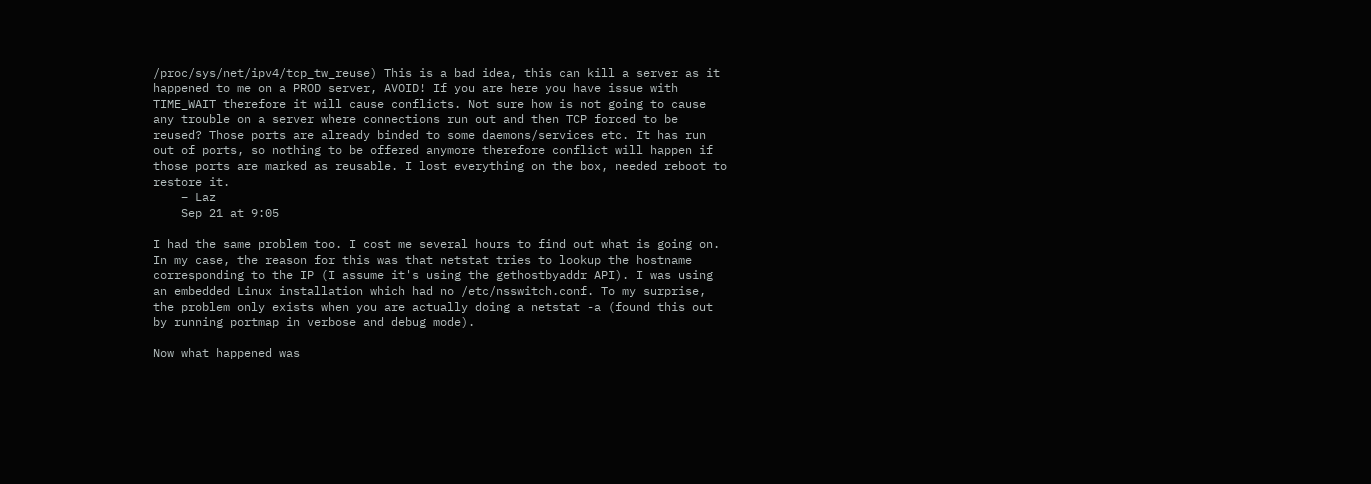/proc/sys/net/ipv4/tcp_tw_reuse) This is a bad idea, this can kill a server as it happened to me on a PROD server, AVOID! If you are here you have issue with TIME_WAIT therefore it will cause conflicts. Not sure how is not going to cause any trouble on a server where connections run out and then TCP forced to be reused? Those ports are already binded to some daemons/services etc. It has run out of ports, so nothing to be offered anymore therefore conflict will happen if those ports are marked as reusable. I lost everything on the box, needed reboot to restore it.
    – Laz
    Sep 21 at 9:05

I had the same problem too. I cost me several hours to find out what is going on. In my case, the reason for this was that netstat tries to lookup the hostname corresponding to the IP (I assume it's using the gethostbyaddr API). I was using an embedded Linux installation which had no /etc/nsswitch.conf. To my surprise, the problem only exists when you are actually doing a netstat -a (found this out by running portmap in verbose and debug mode).

Now what happened was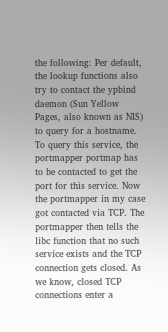the following: Per default, the lookup functions also try to contact the ypbind daemon (Sun Yellow Pages, also known as NIS) to query for a hostname. To query this service, the portmapper portmap has to be contacted to get the port for this service. Now the portmapper in my case got contacted via TCP. The portmapper then tells the libc function that no such service exists and the TCP connection gets closed. As we know, closed TCP connections enter a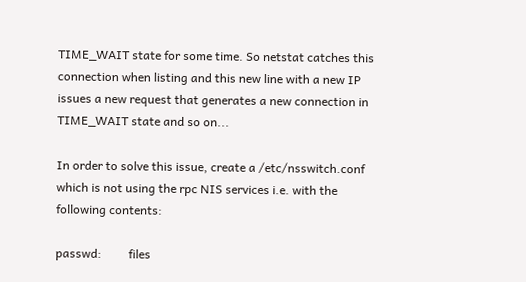TIME_WAIT state for some time. So netstat catches this connection when listing and this new line with a new IP issues a new request that generates a new connection in TIME_WAIT state and so on...

In order to solve this issue, create a /etc/nsswitch.conf which is not using the rpc NIS services i.e. with the following contents:

passwd:         files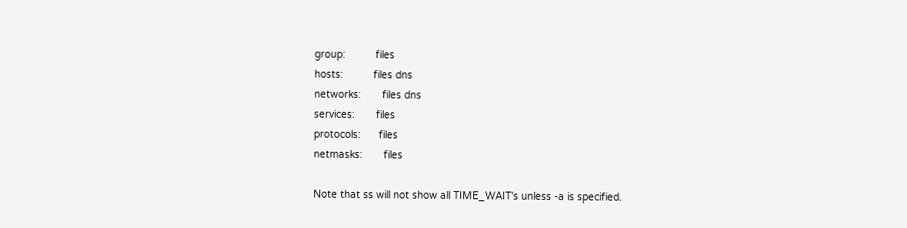group:          files
hosts:          files dns
networks:       files dns
services:       files
protocols:      files
netmasks:       files

Note that ss will not show all TIME_WAIT's unless -a is specified.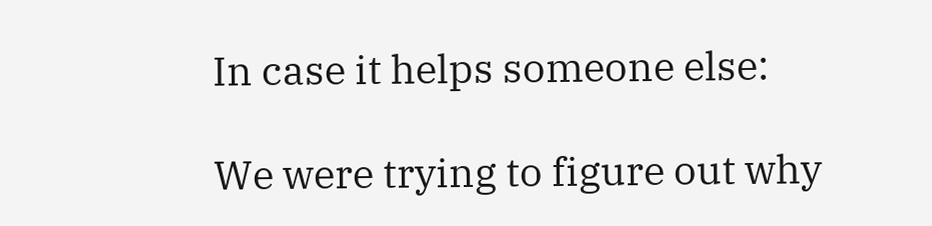In case it helps someone else:

We were trying to figure out why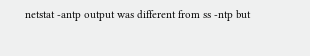netstat -antp output was different from ss -ntp but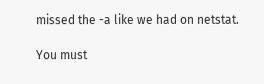missed the -a like we had on netstat.

You must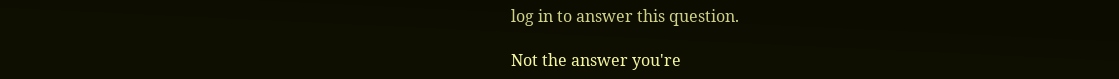log in to answer this question.

Not the answer you're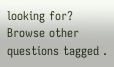looking for? Browse other questions tagged .